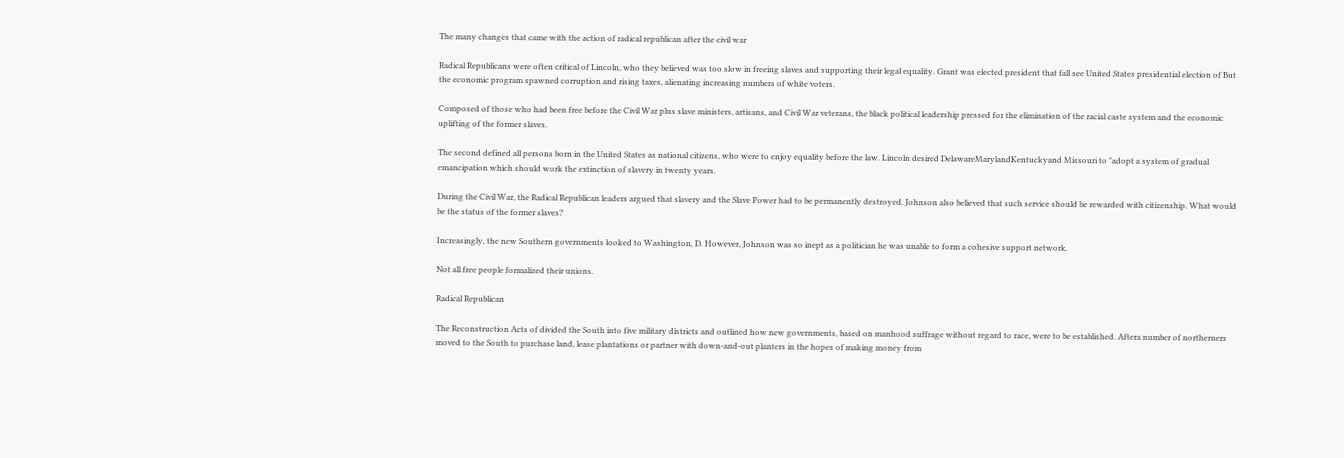The many changes that came with the action of radical republican after the civil war

Radical Republicans were often critical of Lincoln, who they believed was too slow in freeing slaves and supporting their legal equality. Grant was elected president that fall see United States presidential election of But the economic program spawned corruption and rising taxes, alienating increasing numbers of white voters.

Composed of those who had been free before the Civil War plus slave ministers, artisans, and Civil War veterans, the black political leadership pressed for the elimination of the racial caste system and the economic uplifting of the former slaves.

The second defined all persons born in the United States as national citizens, who were to enjoy equality before the law. Lincoln desired DelawareMarylandKentuckyand Missouri to "adopt a system of gradual emancipation which should work the extinction of slavery in twenty years.

During the Civil War, the Radical Republican leaders argued that slavery and the Slave Power had to be permanently destroyed. Johnson also believed that such service should be rewarded with citizenship. What would be the status of the former slaves?

Increasingly, the new Southern governments looked to Washington, D. However, Johnson was so inept as a politician he was unable to form a cohesive support network.

Not all free people formalized their unions.

Radical Republican

The Reconstruction Acts of divided the South into five military districts and outlined how new governments, based on manhood suffrage without regard to race, were to be established. Aftera number of northerners moved to the South to purchase land, lease plantations or partner with down-and-out planters in the hopes of making money from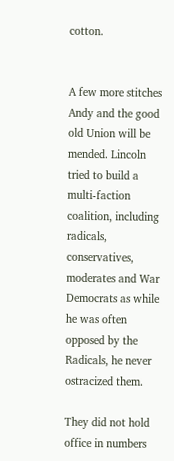cotton.


A few more stitches Andy and the good old Union will be mended. Lincoln tried to build a multi-faction coalition, including radicals, conservatives, moderates and War Democrats as while he was often opposed by the Radicals, he never ostracized them.

They did not hold office in numbers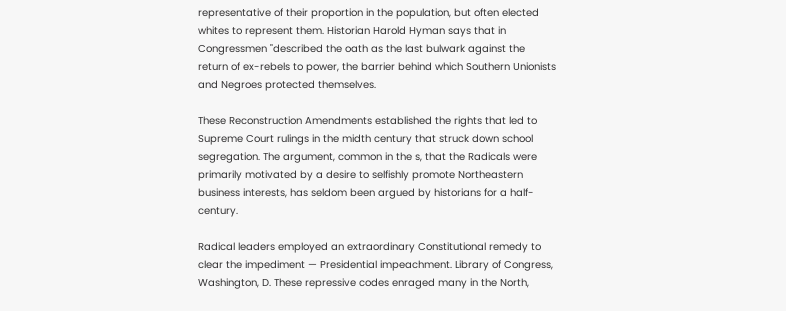representative of their proportion in the population, but often elected whites to represent them. Historian Harold Hyman says that in Congressmen "described the oath as the last bulwark against the return of ex-rebels to power, the barrier behind which Southern Unionists and Negroes protected themselves.

These Reconstruction Amendments established the rights that led to Supreme Court rulings in the midth century that struck down school segregation. The argument, common in the s, that the Radicals were primarily motivated by a desire to selfishly promote Northeastern business interests, has seldom been argued by historians for a half-century.

Radical leaders employed an extraordinary Constitutional remedy to clear the impediment — Presidential impeachment. Library of Congress, Washington, D. These repressive codes enraged many in the North,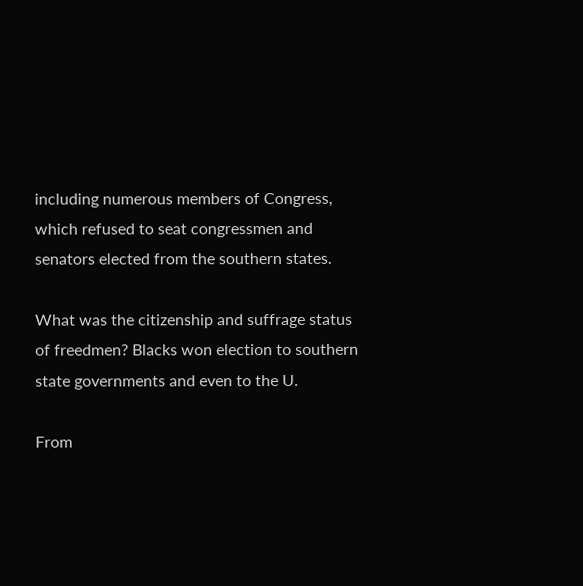including numerous members of Congress, which refused to seat congressmen and senators elected from the southern states.

What was the citizenship and suffrage status of freedmen? Blacks won election to southern state governments and even to the U.

From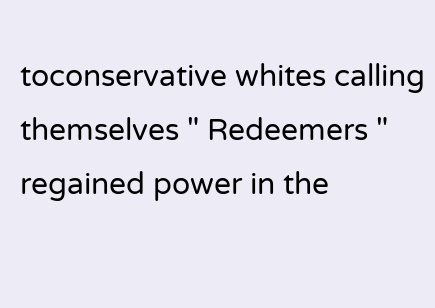toconservative whites calling themselves " Redeemers " regained power in the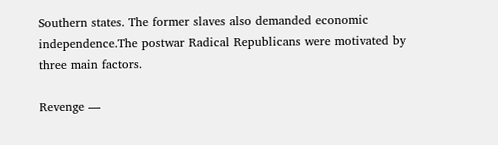Southern states. The former slaves also demanded economic independence.The postwar Radical Republicans were motivated by three main factors.

Revenge —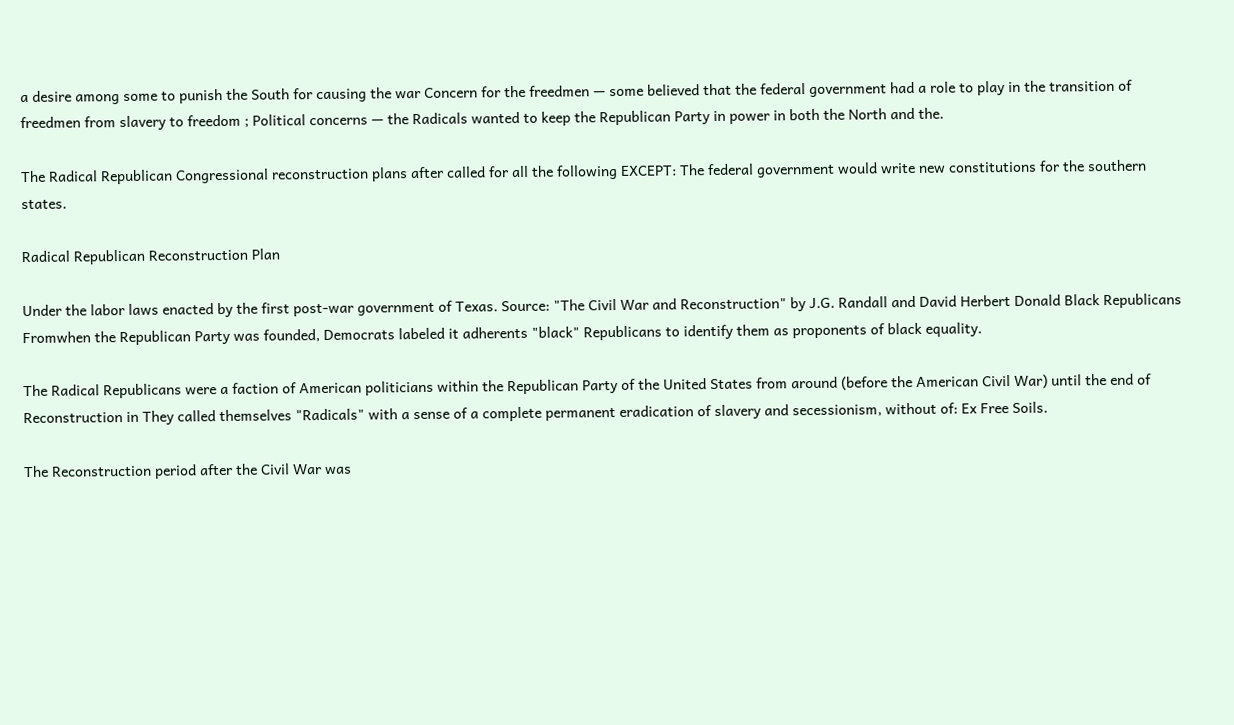a desire among some to punish the South for causing the war Concern for the freedmen — some believed that the federal government had a role to play in the transition of freedmen from slavery to freedom ; Political concerns — the Radicals wanted to keep the Republican Party in power in both the North and the.

The Radical Republican Congressional reconstruction plans after called for all the following EXCEPT: The federal government would write new constitutions for the southern states.

Radical Republican Reconstruction Plan

Under the labor laws enacted by the first post-war government of Texas. Source: "The Civil War and Reconstruction" by J.G. Randall and David Herbert Donald Black Republicans Fromwhen the Republican Party was founded, Democrats labeled it adherents "black" Republicans to identify them as proponents of black equality.

The Radical Republicans were a faction of American politicians within the Republican Party of the United States from around (before the American Civil War) until the end of Reconstruction in They called themselves "Radicals" with a sense of a complete permanent eradication of slavery and secessionism, without of: Ex Free Soils.

The Reconstruction period after the Civil War was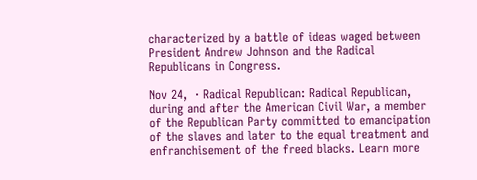characterized by a battle of ideas waged between President Andrew Johnson and the Radical Republicans in Congress.

Nov 24,  · Radical Republican: Radical Republican, during and after the American Civil War, a member of the Republican Party committed to emancipation of the slaves and later to the equal treatment and enfranchisement of the freed blacks. Learn more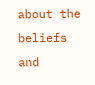about the beliefs and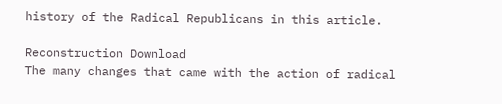history of the Radical Republicans in this article.

Reconstruction Download
The many changes that came with the action of radical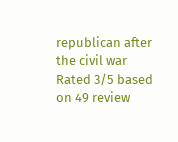republican after the civil war
Rated 3/5 based on 49 review